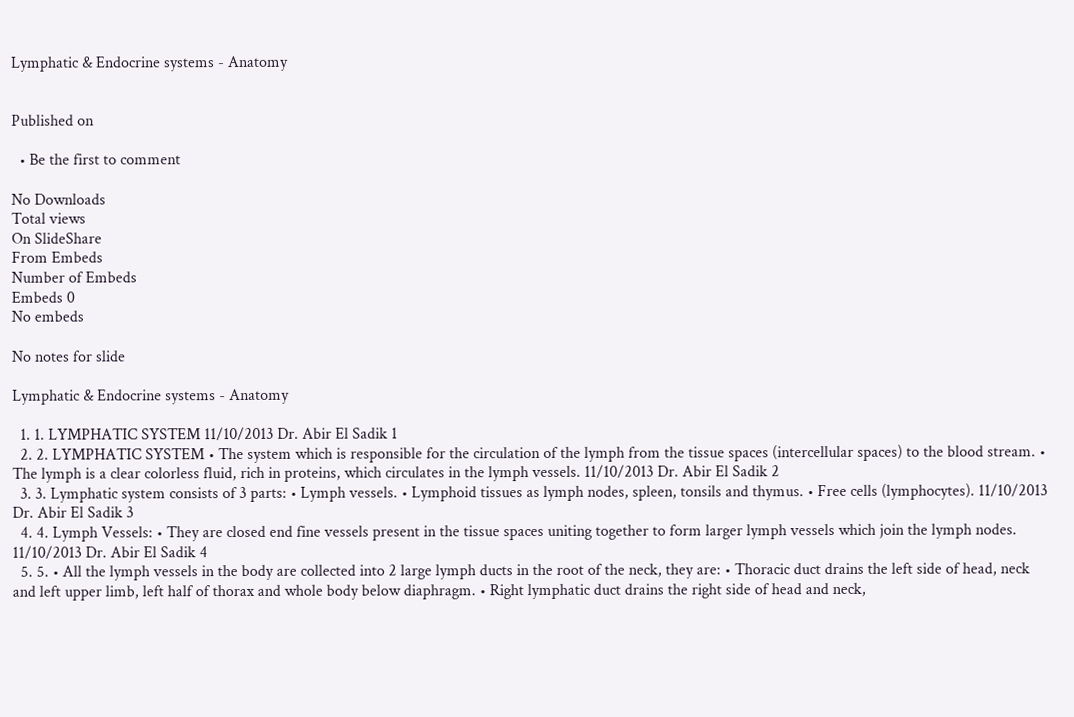Lymphatic & Endocrine systems - Anatomy


Published on

  • Be the first to comment

No Downloads
Total views
On SlideShare
From Embeds
Number of Embeds
Embeds 0
No embeds

No notes for slide

Lymphatic & Endocrine systems - Anatomy

  1. 1. LYMPHATIC SYSTEM 11/10/2013 Dr. Abir El Sadik 1
  2. 2. LYMPHATIC SYSTEM • The system which is responsible for the circulation of the lymph from the tissue spaces (intercellular spaces) to the blood stream. • The lymph is a clear colorless fluid, rich in proteins, which circulates in the lymph vessels. 11/10/2013 Dr. Abir El Sadik 2
  3. 3. Lymphatic system consists of 3 parts: • Lymph vessels. • Lymphoid tissues as lymph nodes, spleen, tonsils and thymus. • Free cells (lymphocytes). 11/10/2013 Dr. Abir El Sadik 3
  4. 4. Lymph Vessels: • They are closed end fine vessels present in the tissue spaces uniting together to form larger lymph vessels which join the lymph nodes. 11/10/2013 Dr. Abir El Sadik 4
  5. 5. • All the lymph vessels in the body are collected into 2 large lymph ducts in the root of the neck, they are: • Thoracic duct drains the left side of head, neck and left upper limb, left half of thorax and whole body below diaphragm. • Right lymphatic duct drains the right side of head and neck,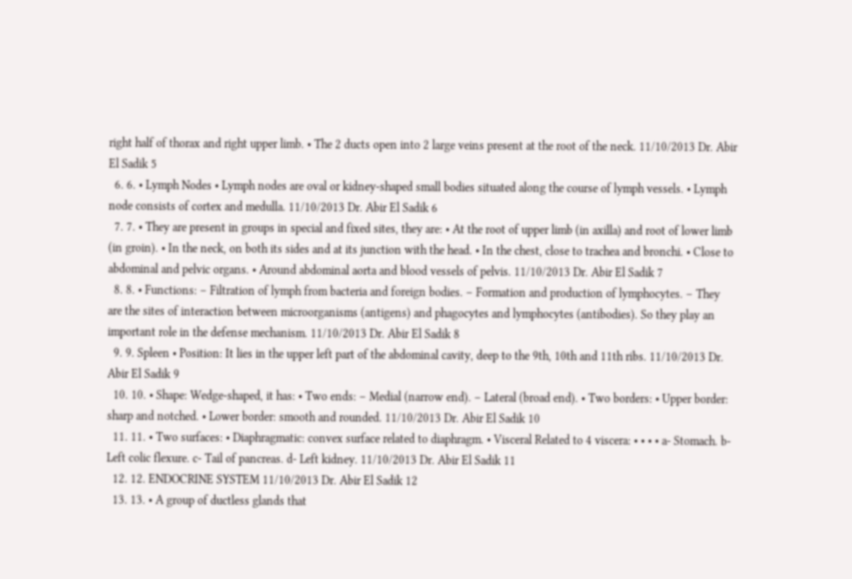right half of thorax and right upper limb. • The 2 ducts open into 2 large veins present at the root of the neck. 11/10/2013 Dr. Abir El Sadik 5
  6. 6. • Lymph Nodes • Lymph nodes are oval or kidney-shaped small bodies situated along the course of lymph vessels. • Lymph node consists of cortex and medulla. 11/10/2013 Dr. Abir El Sadik 6
  7. 7. • They are present in groups in special and fixed sites, they are: • At the root of upper limb (in axilla) and root of lower limb (in groin). • In the neck, on both its sides and at its junction with the head. • In the chest, close to trachea and bronchi. • Close to abdominal and pelvic organs. • Around abdominal aorta and blood vessels of pelvis. 11/10/2013 Dr. Abir El Sadik 7
  8. 8. • Functions: – Filtration of lymph from bacteria and foreign bodies. – Formation and production of lymphocytes. – They are the sites of interaction between microorganisms (antigens) and phagocytes and lymphocytes (antibodies). So they play an important role in the defense mechanism. 11/10/2013 Dr. Abir El Sadik 8
  9. 9. Spleen • Position: It lies in the upper left part of the abdominal cavity, deep to the 9th, 10th and 11th ribs. 11/10/2013 Dr. Abir El Sadik 9
  10. 10. • Shape: Wedge-shaped, it has: • Two ends: – Medial (narrow end). – Lateral (broad end). • Two borders: • Upper border: sharp and notched. • Lower border: smooth and rounded. 11/10/2013 Dr. Abir El Sadik 10
  11. 11. • Two surfaces: • Diaphragmatic: convex surface related to diaphragm. • Visceral Related to 4 viscera: • • • • a- Stomach. b- Left colic flexure. c- Tail of pancreas. d- Left kidney. 11/10/2013 Dr. Abir El Sadik 11
  12. 12. ENDOCRINE SYSTEM 11/10/2013 Dr. Abir El Sadik 12
  13. 13. • A group of ductless glands that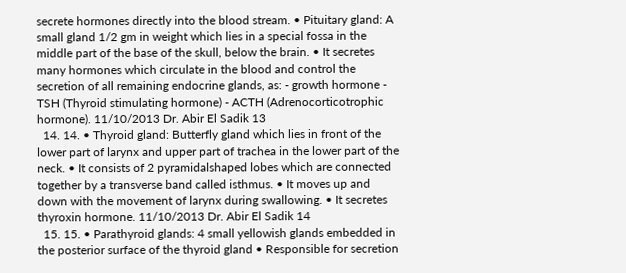secrete hormones directly into the blood stream. • Pituitary gland: A small gland 1/2 gm in weight which lies in a special fossa in the middle part of the base of the skull, below the brain. • It secretes many hormones which circulate in the blood and control the secretion of all remaining endocrine glands, as: - growth hormone - TSH (Thyroid stimulating hormone) - ACTH (Adrenocorticotrophic hormone). 11/10/2013 Dr. Abir El Sadik 13
  14. 14. • Thyroid gland: Butterfly gland which lies in front of the lower part of larynx and upper part of trachea in the lower part of the neck. • It consists of 2 pyramidalshaped lobes which are connected together by a transverse band called isthmus. • It moves up and down with the movement of larynx during swallowing. • It secretes thyroxin hormone. 11/10/2013 Dr. Abir El Sadik 14
  15. 15. • Parathyroid glands: 4 small yellowish glands embedded in the posterior surface of the thyroid gland • Responsible for secretion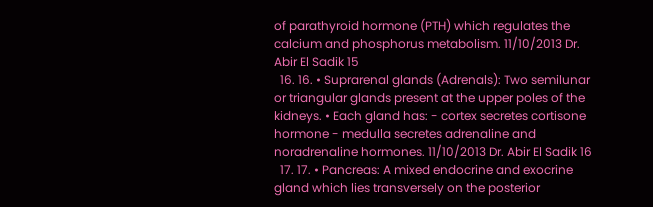of parathyroid hormone (PTH) which regulates the calcium and phosphorus metabolism. 11/10/2013 Dr. Abir El Sadik 15
  16. 16. • Suprarenal glands (Adrenals): Two semilunar or triangular glands present at the upper poles of the kidneys. • Each gland has: - cortex secretes cortisone hormone - medulla secretes adrenaline and noradrenaline hormones. 11/10/2013 Dr. Abir El Sadik 16
  17. 17. • Pancreas: A mixed endocrine and exocrine gland which lies transversely on the posterior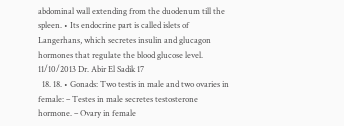abdominal wall extending from the duodenum till the spleen. • Its endocrine part is called islets of Langerhans, which secretes insulin and glucagon hormones that regulate the blood glucose level. 11/10/2013 Dr. Abir El Sadik 17
  18. 18. • Gonads: Two testis in male and two ovaries in female: – Testes in male secretes testosterone hormone. – Ovary in female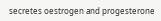secretes oestrogen and progesterone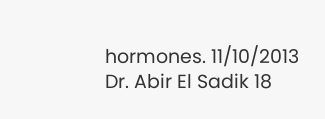hormones. 11/10/2013 Dr. Abir El Sadik 18